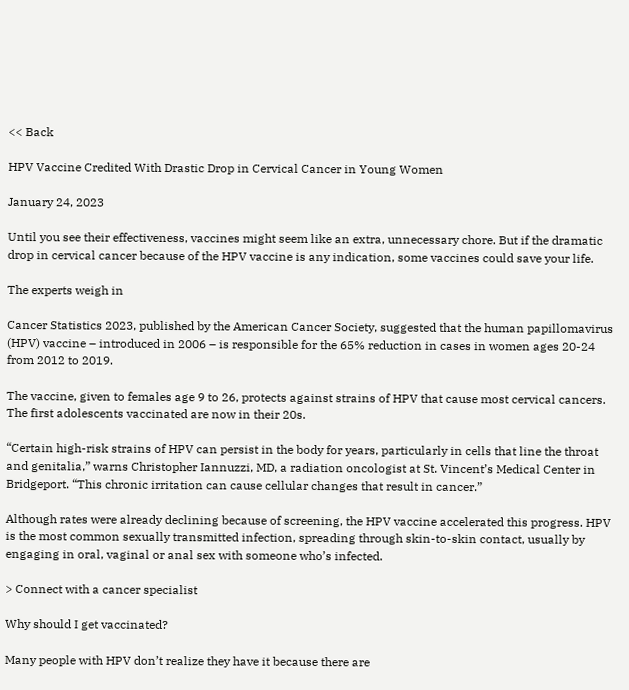<< Back

HPV Vaccine Credited With Drastic Drop in Cervical Cancer in Young Women

January 24, 2023

Until you see their effectiveness, vaccines might seem like an extra, unnecessary chore. But if the dramatic drop in cervical cancer because of the HPV vaccine is any indication, some vaccines could save your life.

The experts weigh in

Cancer Statistics 2023, published by the American Cancer Society, suggested that the human papillomavirus (HPV) vaccine – introduced in 2006 – is responsible for the 65% reduction in cases in women ages 20-24 from 2012 to 2019.

The vaccine, given to females age 9 to 26, protects against strains of HPV that cause most cervical cancers. The first adolescents vaccinated are now in their 20s.

“Certain high-risk strains of HPV can persist in the body for years, particularly in cells that line the throat and genitalia,” warns Christopher Iannuzzi, MD, a radiation oncologist at St. Vincent’s Medical Center in Bridgeport. “This chronic irritation can cause cellular changes that result in cancer.”

Although rates were already declining because of screening, the HPV vaccine accelerated this progress. HPV is the most common sexually transmitted infection, spreading through skin-to-skin contact, usually by engaging in oral, vaginal or anal sex with someone who’s infected.

> Connect with a cancer specialist

Why should I get vaccinated?

Many people with HPV don’t realize they have it because there are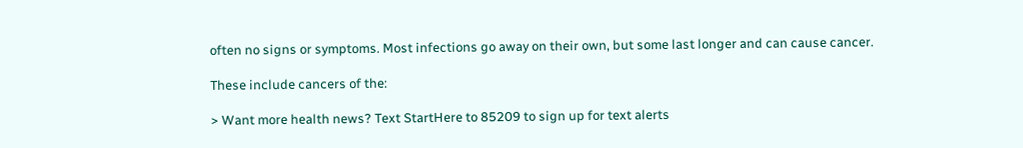often no signs or symptoms. Most infections go away on their own, but some last longer and can cause cancer.

These include cancers of the:

> Want more health news? Text StartHere to 85209 to sign up for text alerts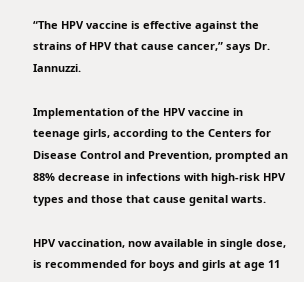“The HPV vaccine is effective against the strains of HPV that cause cancer,” says Dr. Iannuzzi.

Implementation of the HPV vaccine in teenage girls, according to the Centers for Disease Control and Prevention, prompted an 88% decrease in infections with high-risk HPV types and those that cause genital warts.

HPV vaccination, now available in single dose, is recommended for boys and girls at age 11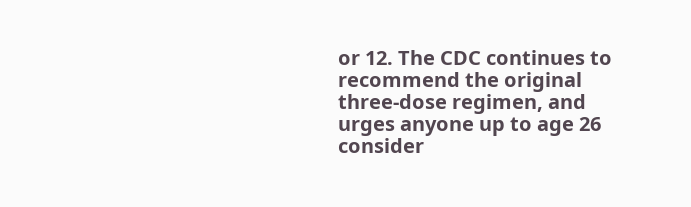or 12. The CDC continues to recommend the original three-dose regimen, and urges anyone up to age 26 consider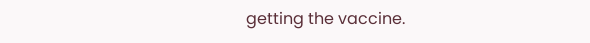getting the vaccine.